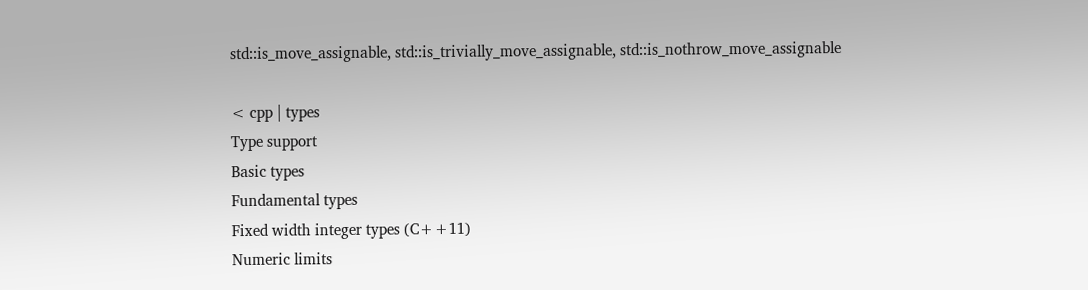std::is_move_assignable, std::is_trivially_move_assignable, std::is_nothrow_move_assignable

< cpp | types
Type support
Basic types
Fundamental types
Fixed width integer types (C++11)
Numeric limits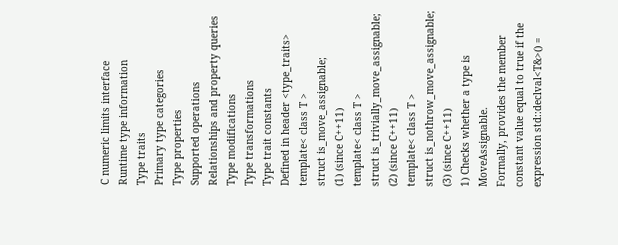C numeric limits interface
Runtime type information
Type traits
Primary type categories
Type properties
Supported operations
Relationships and property queries
Type modifications
Type transformations
Type trait constants
Defined in header <type_traits>
template< class T >
struct is_move_assignable;
(1) (since C++11)
template< class T >
struct is_trivially_move_assignable;
(2) (since C++11)
template< class T >
struct is_nothrow_move_assignable;
(3) (since C++11)
1) Checks whether a type is MoveAssignable.
Formally, provides the member constant value equal to true if the expression std::declval<T&>() =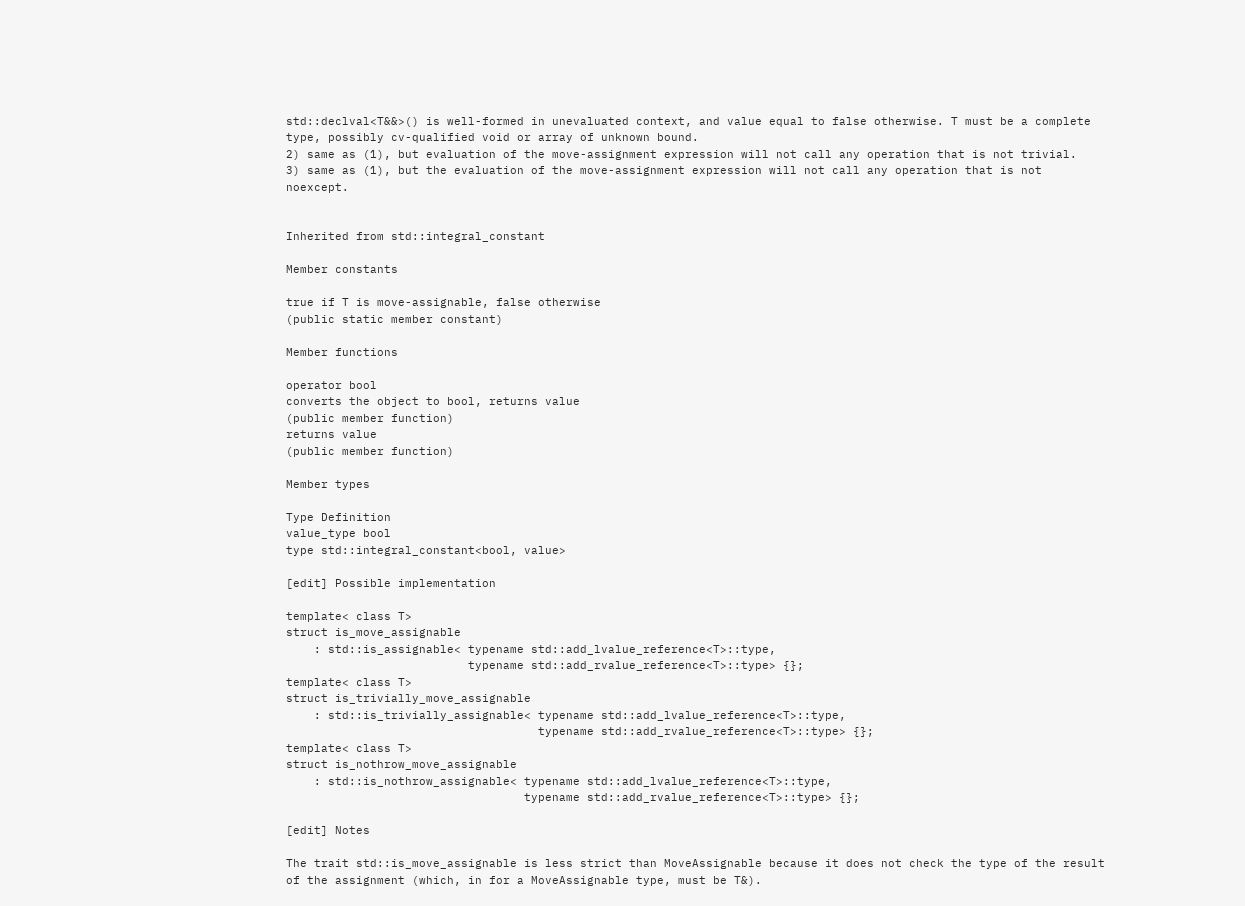std::declval<T&&>() is well-formed in unevaluated context, and value equal to false otherwise. T must be a complete type, possibly cv-qualified void or array of unknown bound.
2) same as (1), but evaluation of the move-assignment expression will not call any operation that is not trivial.
3) same as (1), but the evaluation of the move-assignment expression will not call any operation that is not noexcept.


Inherited from std::integral_constant

Member constants

true if T is move-assignable, false otherwise
(public static member constant)

Member functions

operator bool
converts the object to bool, returns value
(public member function)
returns value
(public member function)

Member types

Type Definition
value_type bool
type std::integral_constant<bool, value>

[edit] Possible implementation

template< class T>
struct is_move_assignable
    : std::is_assignable< typename std::add_lvalue_reference<T>::type,
                          typename std::add_rvalue_reference<T>::type> {};
template< class T>
struct is_trivially_move_assignable
    : std::is_trivially_assignable< typename std::add_lvalue_reference<T>::type,
                                    typename std::add_rvalue_reference<T>::type> {};
template< class T>
struct is_nothrow_move_assignable
    : std::is_nothrow_assignable< typename std::add_lvalue_reference<T>::type,
                                  typename std::add_rvalue_reference<T>::type> {};

[edit] Notes

The trait std::is_move_assignable is less strict than MoveAssignable because it does not check the type of the result of the assignment (which, in for a MoveAssignable type, must be T&).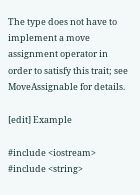The type does not have to implement a move assignment operator in order to satisfy this trait; see MoveAssignable for details.

[edit] Example

#include <iostream>
#include <string>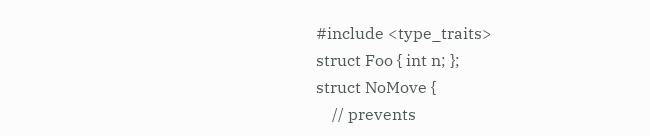#include <type_traits>
struct Foo { int n; };
struct NoMove {
    // prevents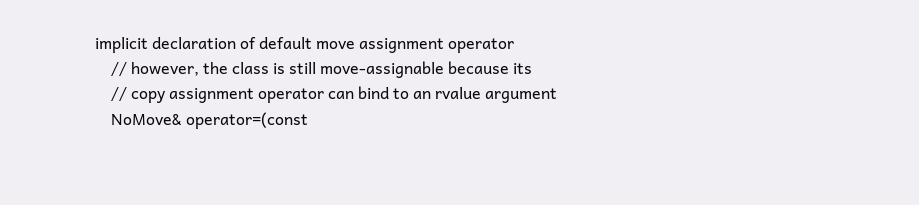implicit declaration of default move assignment operator
    // however, the class is still move-assignable because its
    // copy assignment operator can bind to an rvalue argument
    NoMove& operator=(const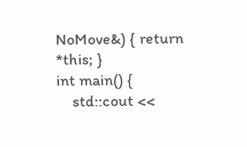NoMove&) { return *this; }
int main() {
    std::cout <<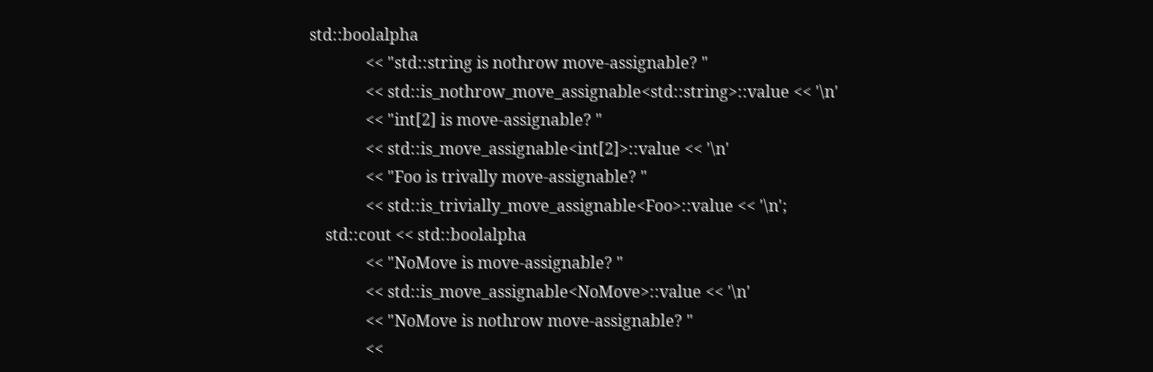std::boolalpha
              << "std::string is nothrow move-assignable? "
              << std::is_nothrow_move_assignable<std::string>::value << '\n'
              << "int[2] is move-assignable? "
              << std::is_move_assignable<int[2]>::value << '\n'
              << "Foo is trivally move-assignable? "
              << std::is_trivially_move_assignable<Foo>::value << '\n';
    std::cout << std::boolalpha
              << "NoMove is move-assignable? "
              << std::is_move_assignable<NoMove>::value << '\n'
              << "NoMove is nothrow move-assignable? "
              <<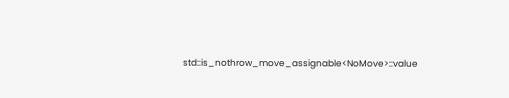std::is_nothrow_move_assignable<NoMove>::value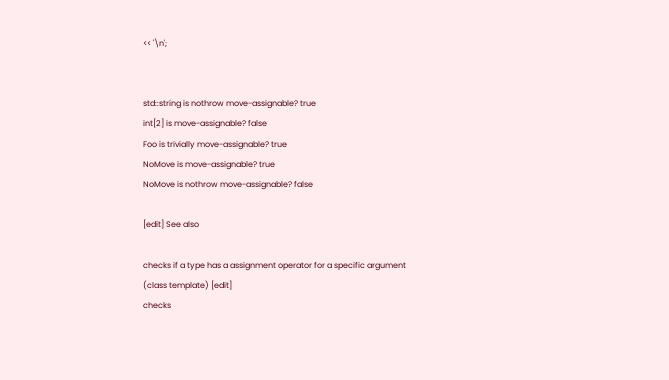<< '\n';


std::string is nothrow move-assignable? true
int[2] is move-assignable? false
Foo is trivially move-assignable? true
NoMove is move-assignable? true
NoMove is nothrow move-assignable? false

[edit] See also

checks if a type has a assignment operator for a specific argument
(class template) [edit]
checks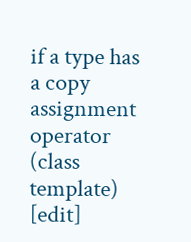if a type has a copy assignment operator
(class template) [edit]